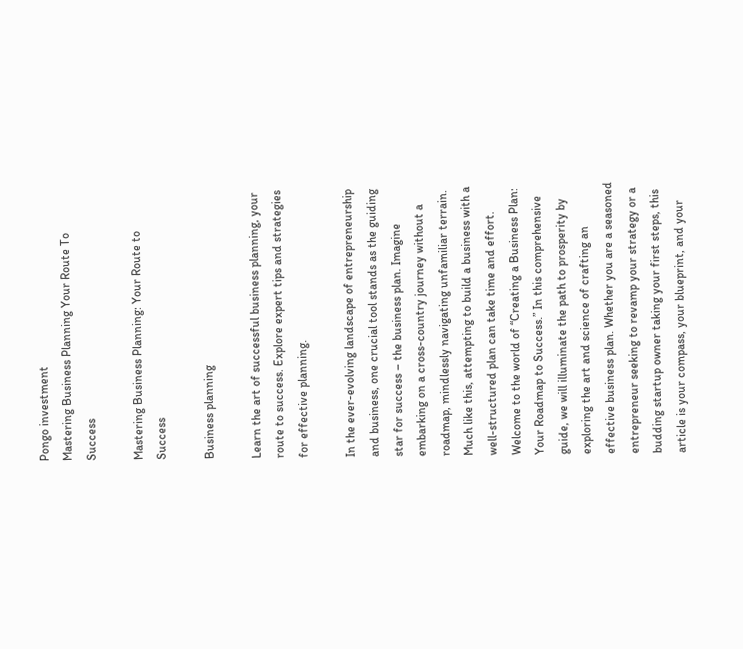Pongo investment
Mastering Business Planning Your Route To Success

Mastering Business Planning: Your Route to Success

Business planning

Learn the art of successful business planning, your route to success. Explore expert tips and strategies for effective planning.

In the ever-evolving landscape of entrepreneurship and business, one crucial tool stands as the guiding star for success – the business plan. Imagine embarking on a cross-country journey without a roadmap, mindlessly navigating unfamiliar terrain. Much like this, attempting to build a business with a well-structured plan can take time and effort. Welcome to the world of “Creating a Business Plan: Your Roadmap to Success.” In this comprehensive guide, we will illuminate the path to prosperity by exploring the art and science of crafting an effective business plan. Whether you are a seasoned entrepreneur seeking to revamp your strategy or a budding startup owner taking your first steps, this article is your compass, your blueprint, and your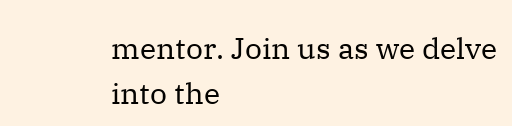mentor. Join us as we delve into the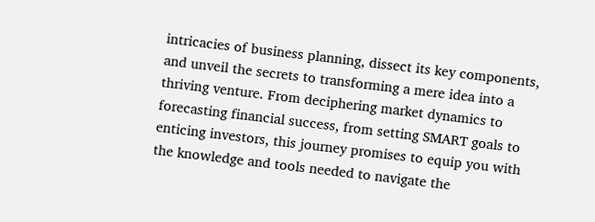intricacies of business planning, dissect its key components, and unveil the secrets to transforming a mere idea into a thriving venture. From deciphering market dynamics to forecasting financial success, from setting SMART goals to enticing investors, this journey promises to equip you with the knowledge and tools needed to navigate the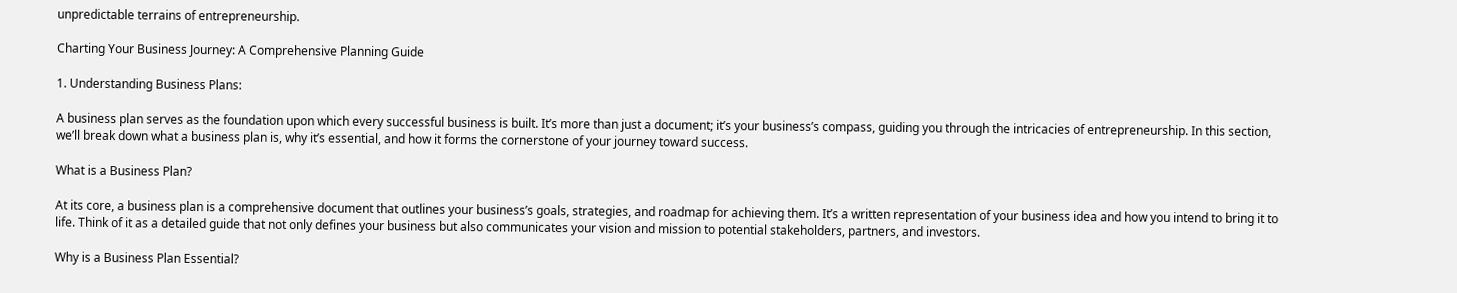unpredictable terrains of entrepreneurship.

Charting Your Business Journey: A Comprehensive Planning Guide

1. Understanding Business Plans:

A business plan serves as the foundation upon which every successful business is built. It’s more than just a document; it’s your business’s compass, guiding you through the intricacies of entrepreneurship. In this section, we’ll break down what a business plan is, why it’s essential, and how it forms the cornerstone of your journey toward success.

What is a Business Plan?

At its core, a business plan is a comprehensive document that outlines your business’s goals, strategies, and roadmap for achieving them. It’s a written representation of your business idea and how you intend to bring it to life. Think of it as a detailed guide that not only defines your business but also communicates your vision and mission to potential stakeholders, partners, and investors.

Why is a Business Plan Essential?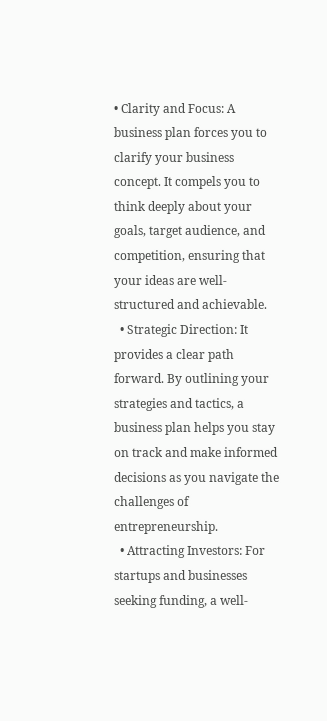• Clarity and Focus: A business plan forces you to clarify your business concept. It compels you to think deeply about your goals, target audience, and competition, ensuring that your ideas are well-structured and achievable.
  • Strategic Direction: It provides a clear path forward. By outlining your strategies and tactics, a business plan helps you stay on track and make informed decisions as you navigate the challenges of entrepreneurship.
  • Attracting Investors: For startups and businesses seeking funding, a well-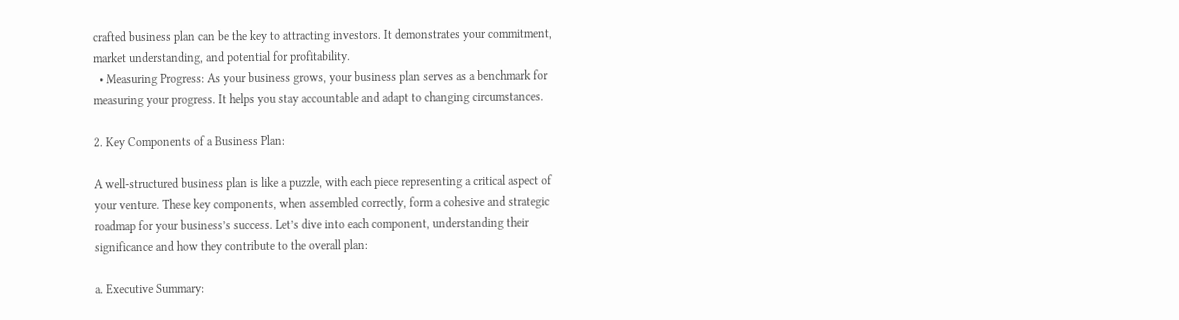crafted business plan can be the key to attracting investors. It demonstrates your commitment, market understanding, and potential for profitability.
  • Measuring Progress: As your business grows, your business plan serves as a benchmark for measuring your progress. It helps you stay accountable and adapt to changing circumstances.

2. Key Components of a Business Plan:

A well-structured business plan is like a puzzle, with each piece representing a critical aspect of your venture. These key components, when assembled correctly, form a cohesive and strategic roadmap for your business’s success. Let’s dive into each component, understanding their significance and how they contribute to the overall plan:

a. Executive Summary: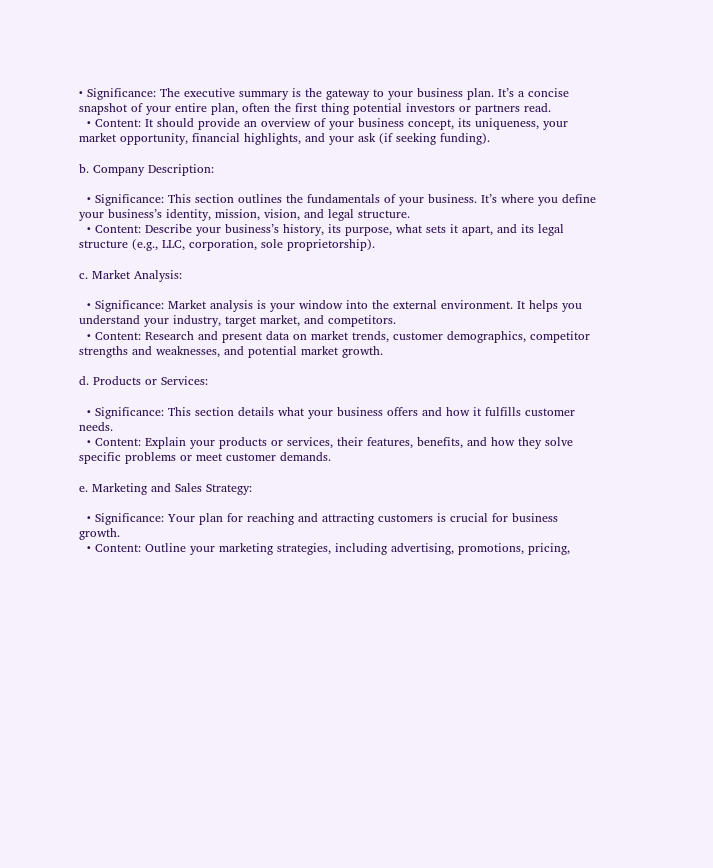• Significance: The executive summary is the gateway to your business plan. It’s a concise snapshot of your entire plan, often the first thing potential investors or partners read.
  • Content: It should provide an overview of your business concept, its uniqueness, your market opportunity, financial highlights, and your ask (if seeking funding).

b. Company Description:

  • Significance: This section outlines the fundamentals of your business. It’s where you define your business’s identity, mission, vision, and legal structure.
  • Content: Describe your business’s history, its purpose, what sets it apart, and its legal structure (e.g., LLC, corporation, sole proprietorship).

c. Market Analysis:

  • Significance: Market analysis is your window into the external environment. It helps you understand your industry, target market, and competitors.
  • Content: Research and present data on market trends, customer demographics, competitor strengths and weaknesses, and potential market growth.

d. Products or Services:

  • Significance: This section details what your business offers and how it fulfills customer needs.
  • Content: Explain your products or services, their features, benefits, and how they solve specific problems or meet customer demands.

e. Marketing and Sales Strategy:

  • Significance: Your plan for reaching and attracting customers is crucial for business growth.
  • Content: Outline your marketing strategies, including advertising, promotions, pricing,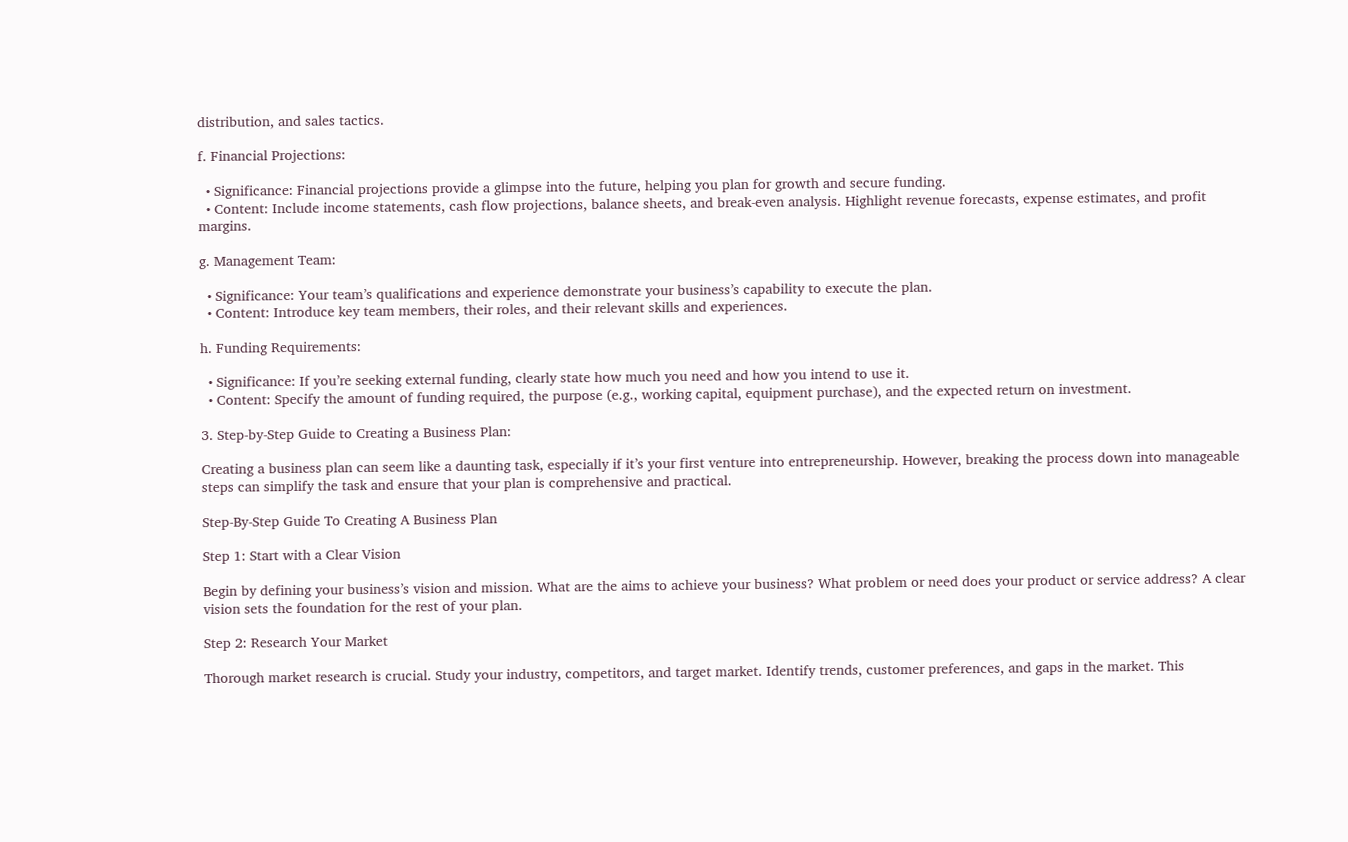distribution, and sales tactics.

f. Financial Projections:

  • Significance: Financial projections provide a glimpse into the future, helping you plan for growth and secure funding.
  • Content: Include income statements, cash flow projections, balance sheets, and break-even analysis. Highlight revenue forecasts, expense estimates, and profit margins.

g. Management Team:

  • Significance: Your team’s qualifications and experience demonstrate your business’s capability to execute the plan.
  • Content: Introduce key team members, their roles, and their relevant skills and experiences.

h. Funding Requirements:

  • Significance: If you’re seeking external funding, clearly state how much you need and how you intend to use it.
  • Content: Specify the amount of funding required, the purpose (e.g., working capital, equipment purchase), and the expected return on investment.

3. Step-by-Step Guide to Creating a Business Plan:

Creating a business plan can seem like a daunting task, especially if it’s your first venture into entrepreneurship. However, breaking the process down into manageable steps can simplify the task and ensure that your plan is comprehensive and practical.

Step-By-Step Guide To Creating A Business Plan

Step 1: Start with a Clear Vision

Begin by defining your business’s vision and mission. What are the aims to achieve your business? What problem or need does your product or service address? A clear vision sets the foundation for the rest of your plan.

Step 2: Research Your Market

Thorough market research is crucial. Study your industry, competitors, and target market. Identify trends, customer preferences, and gaps in the market. This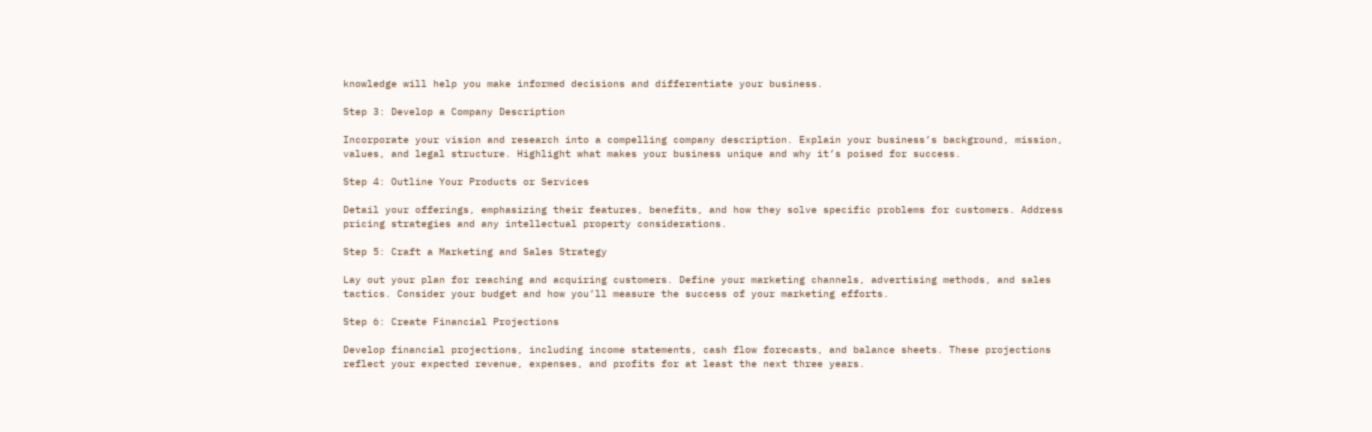knowledge will help you make informed decisions and differentiate your business.

Step 3: Develop a Company Description

Incorporate your vision and research into a compelling company description. Explain your business’s background, mission, values, and legal structure. Highlight what makes your business unique and why it’s poised for success.

Step 4: Outline Your Products or Services

Detail your offerings, emphasizing their features, benefits, and how they solve specific problems for customers. Address pricing strategies and any intellectual property considerations.

Step 5: Craft a Marketing and Sales Strategy

Lay out your plan for reaching and acquiring customers. Define your marketing channels, advertising methods, and sales tactics. Consider your budget and how you’ll measure the success of your marketing efforts.

Step 6: Create Financial Projections

Develop financial projections, including income statements, cash flow forecasts, and balance sheets. These projections reflect your expected revenue, expenses, and profits for at least the next three years.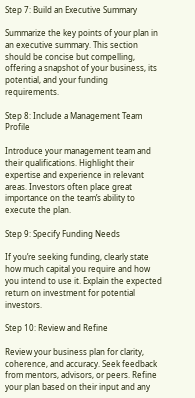Step 7: Build an Executive Summary

Summarize the key points of your plan in an executive summary. This section should be concise but compelling, offering a snapshot of your business, its potential, and your funding requirements.

Step 8: Include a Management Team Profile

Introduce your management team and their qualifications. Highlight their expertise and experience in relevant areas. Investors often place great importance on the team’s ability to execute the plan.

Step 9: Specify Funding Needs

If you’re seeking funding, clearly state how much capital you require and how you intend to use it. Explain the expected return on investment for potential investors.

Step 10: Review and Refine

Review your business plan for clarity, coherence, and accuracy. Seek feedback from mentors, advisors, or peers. Refine your plan based on their input and any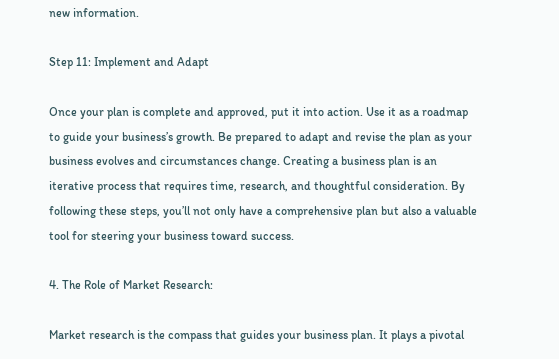new information.

Step 11: Implement and Adapt

Once your plan is complete and approved, put it into action. Use it as a roadmap to guide your business’s growth. Be prepared to adapt and revise the plan as your business evolves and circumstances change. Creating a business plan is an iterative process that requires time, research, and thoughtful consideration. By following these steps, you’ll not only have a comprehensive plan but also a valuable tool for steering your business toward success.

4. The Role of Market Research:

Market research is the compass that guides your business plan. It plays a pivotal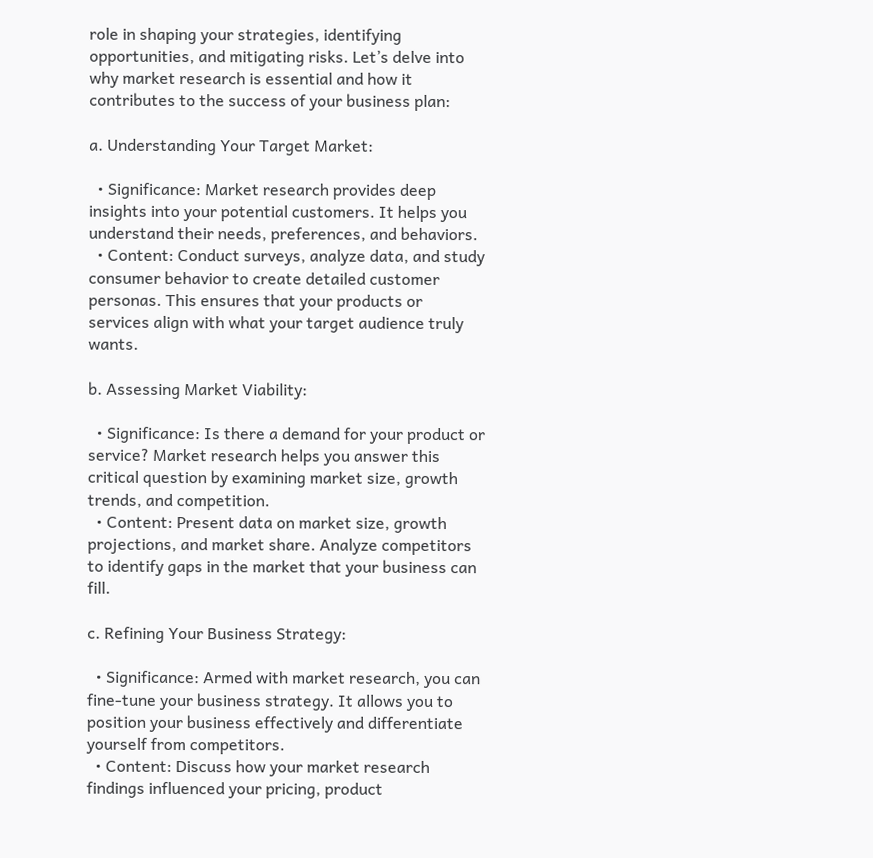role in shaping your strategies, identifying opportunities, and mitigating risks. Let’s delve into why market research is essential and how it contributes to the success of your business plan:

a. Understanding Your Target Market:

  • Significance: Market research provides deep insights into your potential customers. It helps you understand their needs, preferences, and behaviors.
  • Content: Conduct surveys, analyze data, and study consumer behavior to create detailed customer personas. This ensures that your products or services align with what your target audience truly wants.

b. Assessing Market Viability:

  • Significance: Is there a demand for your product or service? Market research helps you answer this critical question by examining market size, growth trends, and competition.
  • Content: Present data on market size, growth projections, and market share. Analyze competitors to identify gaps in the market that your business can fill.

c. Refining Your Business Strategy:

  • Significance: Armed with market research, you can fine-tune your business strategy. It allows you to position your business effectively and differentiate yourself from competitors.
  • Content: Discuss how your market research findings influenced your pricing, product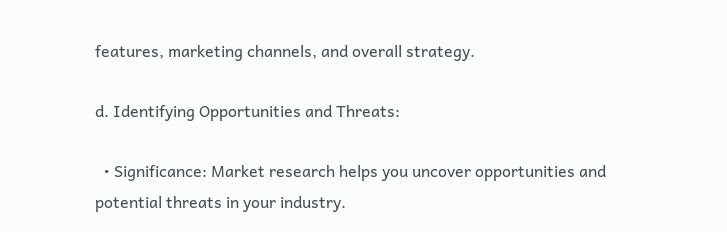features, marketing channels, and overall strategy.

d. Identifying Opportunities and Threats:

  • Significance: Market research helps you uncover opportunities and potential threats in your industry.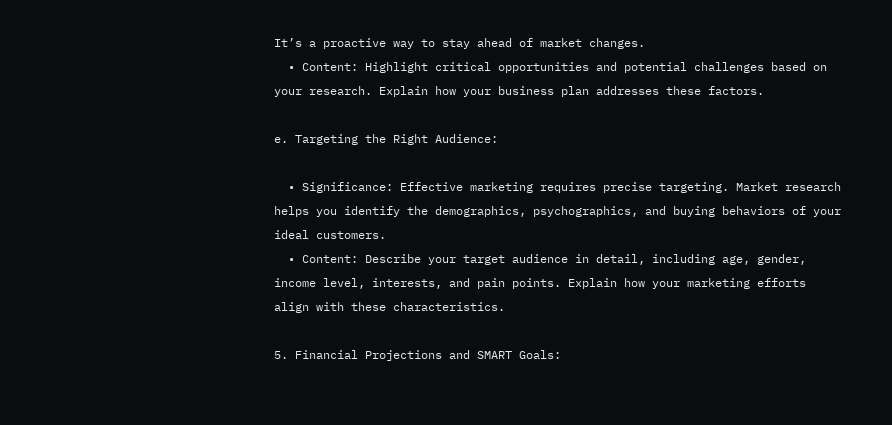It’s a proactive way to stay ahead of market changes.
  • Content: Highlight critical opportunities and potential challenges based on your research. Explain how your business plan addresses these factors.

e. Targeting the Right Audience:

  • Significance: Effective marketing requires precise targeting. Market research helps you identify the demographics, psychographics, and buying behaviors of your ideal customers.
  • Content: Describe your target audience in detail, including age, gender, income level, interests, and pain points. Explain how your marketing efforts align with these characteristics.

5. Financial Projections and SMART Goals: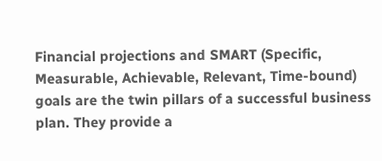Financial projections and SMART (Specific, Measurable, Achievable, Relevant, Time-bound) goals are the twin pillars of a successful business plan. They provide a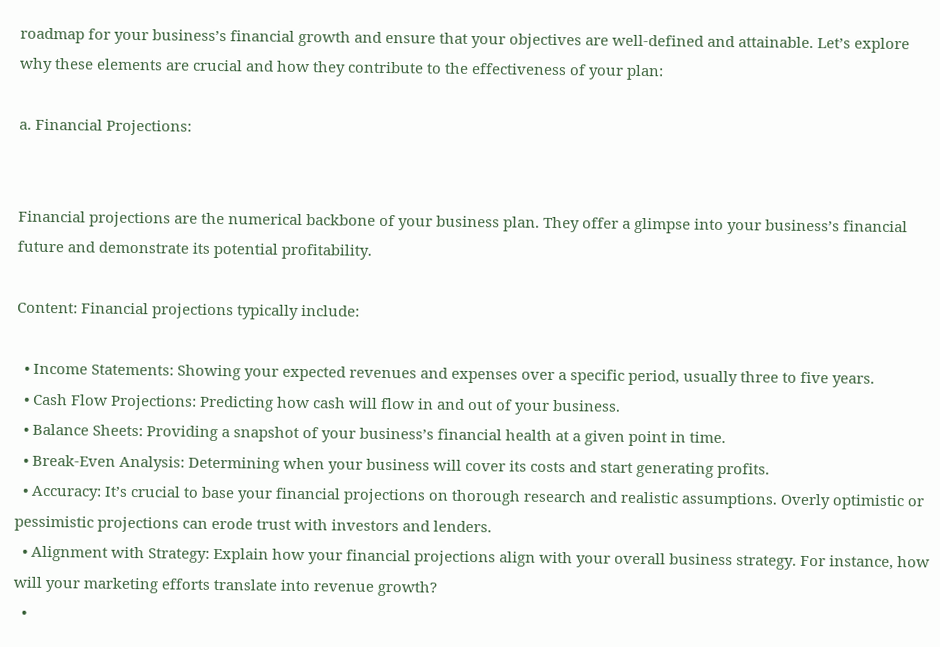roadmap for your business’s financial growth and ensure that your objectives are well-defined and attainable. Let’s explore why these elements are crucial and how they contribute to the effectiveness of your plan:

a. Financial Projections:


Financial projections are the numerical backbone of your business plan. They offer a glimpse into your business’s financial future and demonstrate its potential profitability.

Content: Financial projections typically include:

  • Income Statements: Showing your expected revenues and expenses over a specific period, usually three to five years.
  • Cash Flow Projections: Predicting how cash will flow in and out of your business.
  • Balance Sheets: Providing a snapshot of your business’s financial health at a given point in time.
  • Break-Even Analysis: Determining when your business will cover its costs and start generating profits.
  • Accuracy: It’s crucial to base your financial projections on thorough research and realistic assumptions. Overly optimistic or pessimistic projections can erode trust with investors and lenders.
  • Alignment with Strategy: Explain how your financial projections align with your overall business strategy. For instance, how will your marketing efforts translate into revenue growth?
  •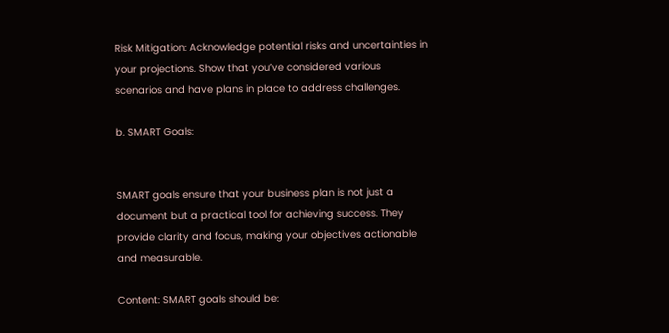Risk Mitigation: Acknowledge potential risks and uncertainties in your projections. Show that you’ve considered various scenarios and have plans in place to address challenges.

b. SMART Goals:


SMART goals ensure that your business plan is not just a document but a practical tool for achieving success. They provide clarity and focus, making your objectives actionable and measurable.

Content: SMART goals should be: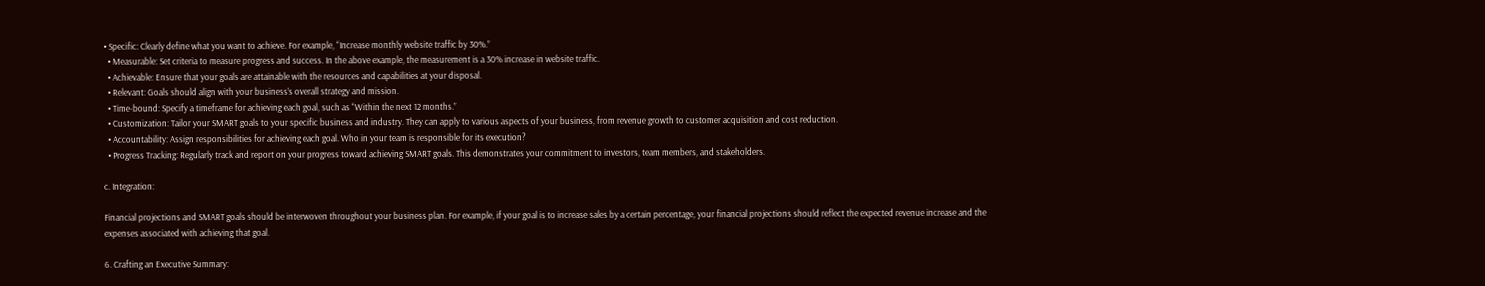• Specific: Clearly define what you want to achieve. For example, “Increase monthly website traffic by 30%.”
  • Measurable: Set criteria to measure progress and success. In the above example, the measurement is a 30% increase in website traffic.
  • Achievable: Ensure that your goals are attainable with the resources and capabilities at your disposal.
  • Relevant: Goals should align with your business’s overall strategy and mission.
  • Time-bound: Specify a timeframe for achieving each goal, such as “Within the next 12 months.”
  • Customization: Tailor your SMART goals to your specific business and industry. They can apply to various aspects of your business, from revenue growth to customer acquisition and cost reduction.
  • Accountability: Assign responsibilities for achieving each goal. Who in your team is responsible for its execution?
  • Progress Tracking: Regularly track and report on your progress toward achieving SMART goals. This demonstrates your commitment to investors, team members, and stakeholders.

c. Integration:

Financial projections and SMART goals should be interwoven throughout your business plan. For example, if your goal is to increase sales by a certain percentage, your financial projections should reflect the expected revenue increase and the expenses associated with achieving that goal.

6. Crafting an Executive Summary: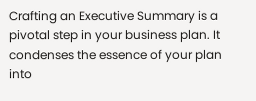Crafting an Executive Summary is a pivotal step in your business plan. It condenses the essence of your plan into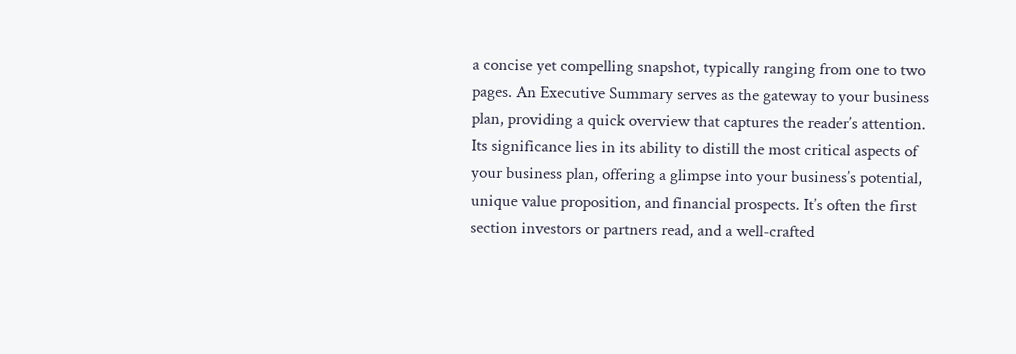a concise yet compelling snapshot, typically ranging from one to two pages. An Executive Summary serves as the gateway to your business plan, providing a quick overview that captures the reader’s attention. Its significance lies in its ability to distill the most critical aspects of your business plan, offering a glimpse into your business’s potential, unique value proposition, and financial prospects. It’s often the first section investors or partners read, and a well-crafted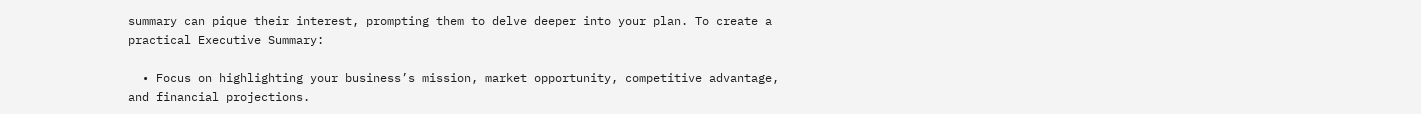summary can pique their interest, prompting them to delve deeper into your plan. To create a practical Executive Summary:

  • Focus on highlighting your business’s mission, market opportunity, competitive advantage, and financial projections.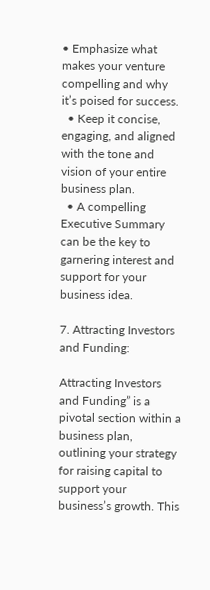• Emphasize what makes your venture compelling and why it’s poised for success.
  • Keep it concise, engaging, and aligned with the tone and vision of your entire business plan.
  • A compelling Executive Summary can be the key to garnering interest and support for your business idea.

7. Attracting Investors and Funding:

Attracting Investors and Funding” is a pivotal section within a business plan, outlining your strategy for raising capital to support your business’s growth. This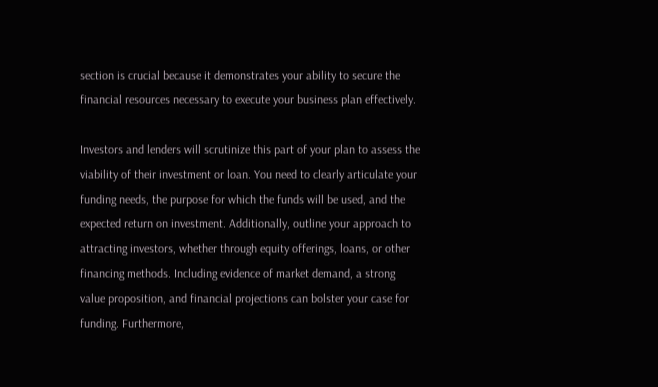section is crucial because it demonstrates your ability to secure the financial resources necessary to execute your business plan effectively.

Investors and lenders will scrutinize this part of your plan to assess the viability of their investment or loan. You need to clearly articulate your funding needs, the purpose for which the funds will be used, and the expected return on investment. Additionally, outline your approach to attracting investors, whether through equity offerings, loans, or other financing methods. Including evidence of market demand, a strong value proposition, and financial projections can bolster your case for funding. Furthermore,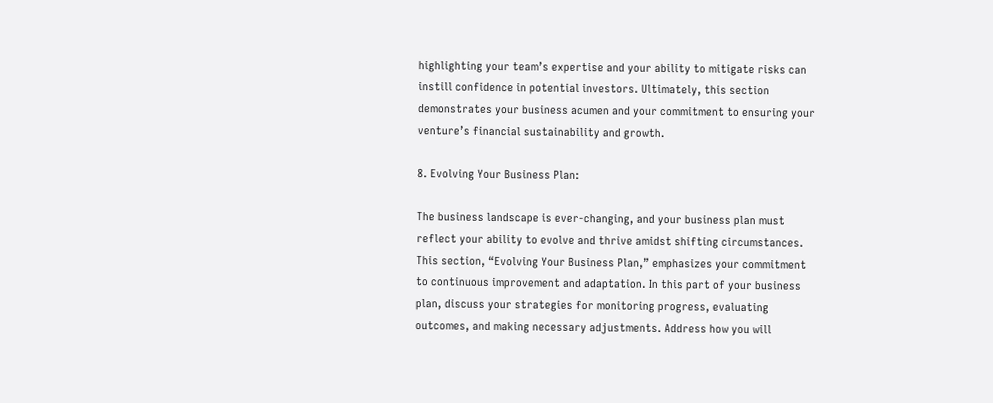highlighting your team’s expertise and your ability to mitigate risks can instill confidence in potential investors. Ultimately, this section demonstrates your business acumen and your commitment to ensuring your venture’s financial sustainability and growth.

8. Evolving Your Business Plan:

The business landscape is ever-changing, and your business plan must reflect your ability to evolve and thrive amidst shifting circumstances. This section, “Evolving Your Business Plan,” emphasizes your commitment to continuous improvement and adaptation. In this part of your business plan, discuss your strategies for monitoring progress, evaluating outcomes, and making necessary adjustments. Address how you will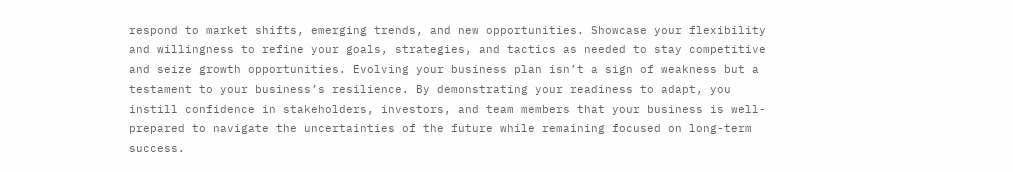respond to market shifts, emerging trends, and new opportunities. Showcase your flexibility and willingness to refine your goals, strategies, and tactics as needed to stay competitive and seize growth opportunities. Evolving your business plan isn’t a sign of weakness but a testament to your business’s resilience. By demonstrating your readiness to adapt, you instill confidence in stakeholders, investors, and team members that your business is well-prepared to navigate the uncertainties of the future while remaining focused on long-term success.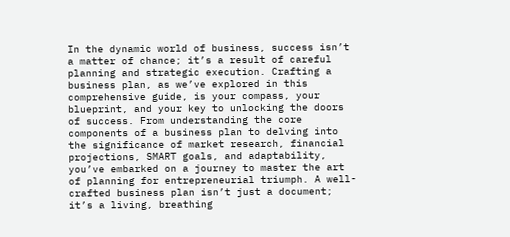In the dynamic world of business, success isn’t a matter of chance; it’s a result of careful planning and strategic execution. Crafting a business plan, as we’ve explored in this comprehensive guide, is your compass, your blueprint, and your key to unlocking the doors of success. From understanding the core components of a business plan to delving into the significance of market research, financial projections, SMART goals, and adaptability, you’ve embarked on a journey to master the art of planning for entrepreneurial triumph. A well-crafted business plan isn’t just a document; it’s a living, breathing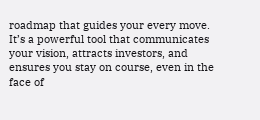roadmap that guides your every move. It’s a powerful tool that communicates your vision, attracts investors, and ensures you stay on course, even in the face of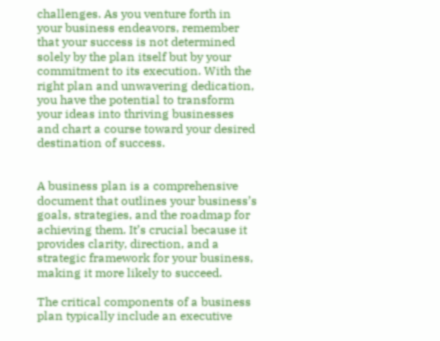challenges. As you venture forth in your business endeavors, remember that your success is not determined solely by the plan itself but by your commitment to its execution. With the right plan and unwavering dedication, you have the potential to transform your ideas into thriving businesses and chart a course toward your desired destination of success.


A business plan is a comprehensive document that outlines your business’s goals, strategies, and the roadmap for achieving them. It’s crucial because it provides clarity, direction, and a strategic framework for your business, making it more likely to succeed.

The critical components of a business plan typically include an executive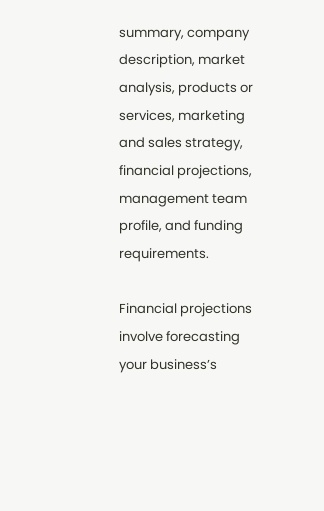summary, company description, market analysis, products or services, marketing and sales strategy, financial projections, management team profile, and funding requirements.

Financial projections involve forecasting your business’s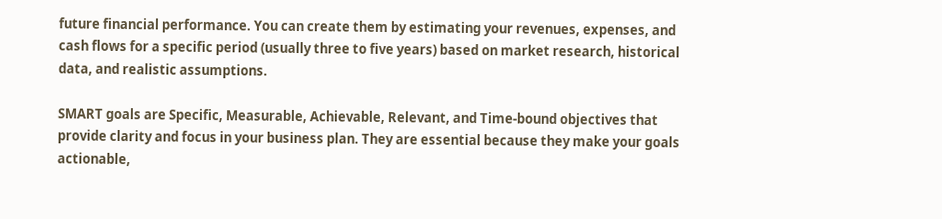future financial performance. You can create them by estimating your revenues, expenses, and cash flows for a specific period (usually three to five years) based on market research, historical data, and realistic assumptions.

SMART goals are Specific, Measurable, Achievable, Relevant, and Time-bound objectives that provide clarity and focus in your business plan. They are essential because they make your goals actionable,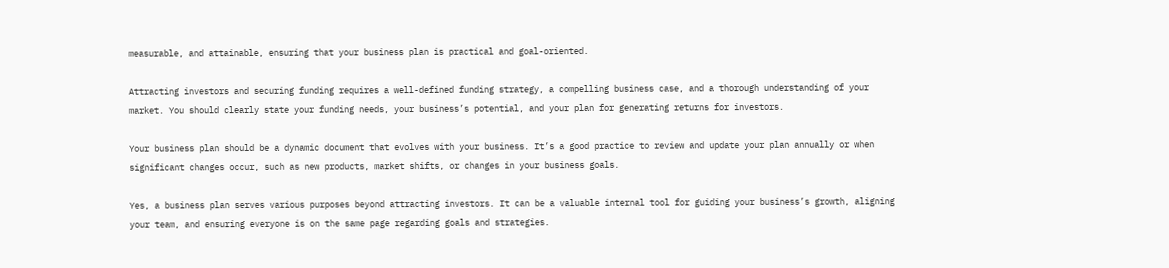measurable, and attainable, ensuring that your business plan is practical and goal-oriented.

Attracting investors and securing funding requires a well-defined funding strategy, a compelling business case, and a thorough understanding of your market. You should clearly state your funding needs, your business’s potential, and your plan for generating returns for investors.

Your business plan should be a dynamic document that evolves with your business. It’s a good practice to review and update your plan annually or when significant changes occur, such as new products, market shifts, or changes in your business goals.

Yes, a business plan serves various purposes beyond attracting investors. It can be a valuable internal tool for guiding your business’s growth, aligning your team, and ensuring everyone is on the same page regarding goals and strategies.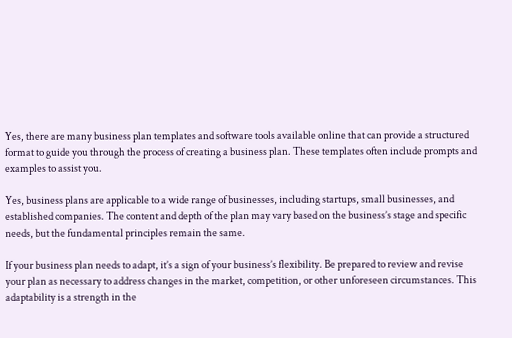Yes, there are many business plan templates and software tools available online that can provide a structured format to guide you through the process of creating a business plan. These templates often include prompts and examples to assist you.

Yes, business plans are applicable to a wide range of businesses, including startups, small businesses, and established companies. The content and depth of the plan may vary based on the business’s stage and specific needs, but the fundamental principles remain the same.

If your business plan needs to adapt, it’s a sign of your business’s flexibility. Be prepared to review and revise your plan as necessary to address changes in the market, competition, or other unforeseen circumstances. This adaptability is a strength in the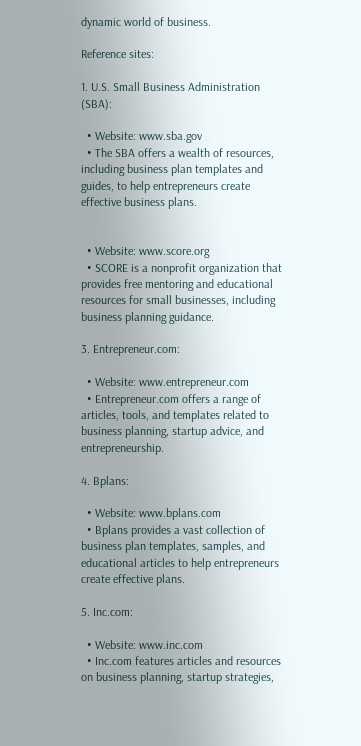dynamic world of business.

Reference sites:

1. U.S. Small Business Administration (SBA):

  • Website: www.sba.gov
  • The SBA offers a wealth of resources, including business plan templates and guides, to help entrepreneurs create effective business plans.


  • Website: www.score.org
  • SCORE is a nonprofit organization that provides free mentoring and educational resources for small businesses, including business planning guidance.

3. Entrepreneur.com:

  • Website: www.entrepreneur.com
  • Entrepreneur.com offers a range of articles, tools, and templates related to business planning, startup advice, and entrepreneurship.

4. Bplans:

  • Website: www.bplans.com
  • Bplans provides a vast collection of business plan templates, samples, and educational articles to help entrepreneurs create effective plans.

5. Inc.com:

  • Website: www.inc.com
  • Inc.com features articles and resources on business planning, startup strategies,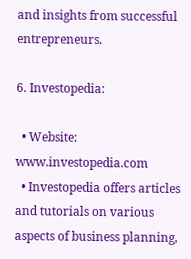and insights from successful entrepreneurs.

6. Investopedia:

  • Website: www.investopedia.com
  • Investopedia offers articles and tutorials on various aspects of business planning,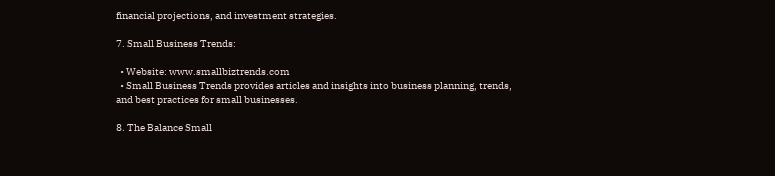financial projections, and investment strategies.

7. Small Business Trends:

  • Website: www.smallbiztrends.com
  • Small Business Trends provides articles and insights into business planning, trends, and best practices for small businesses.

8. The Balance Small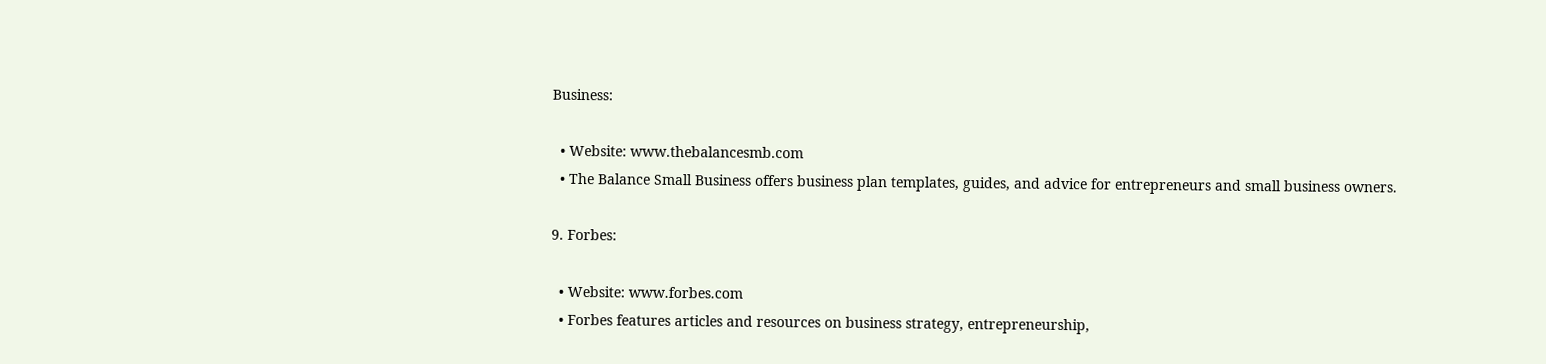Business:

  • Website: www.thebalancesmb.com
  • The Balance Small Business offers business plan templates, guides, and advice for entrepreneurs and small business owners.

9. Forbes:

  • Website: www.forbes.com
  • Forbes features articles and resources on business strategy, entrepreneurship,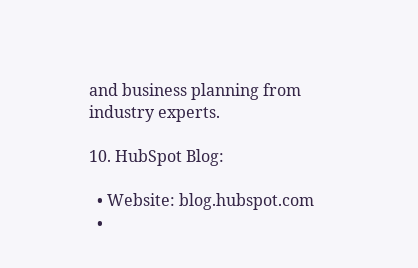and business planning from industry experts.

10. HubSpot Blog:

  • Website: blog.hubspot.com
  •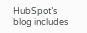HubSpot’s blog includes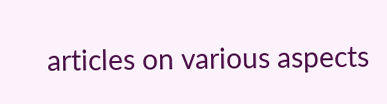articles on various aspects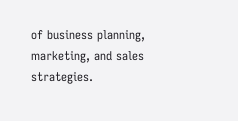of business planning, marketing, and sales strategies.